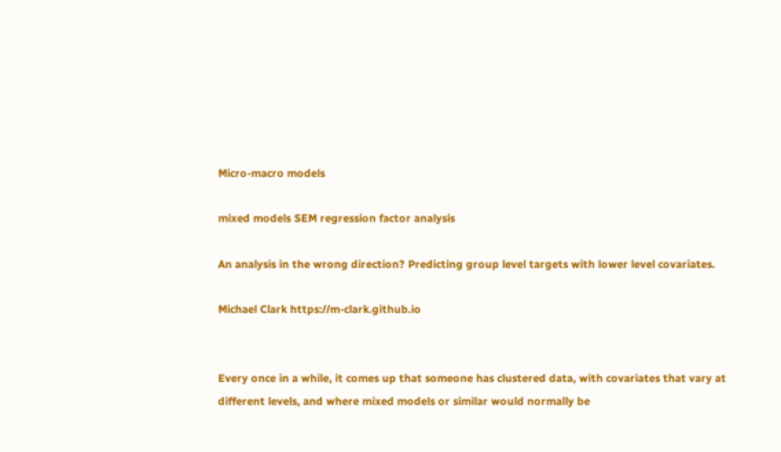Micro-macro models

mixed models SEM regression factor analysis

An analysis in the wrong direction? Predicting group level targets with lower level covariates.

Michael Clark https://m-clark.github.io


Every once in a while, it comes up that someone has clustered data, with covariates that vary at different levels, and where mixed models or similar would normally be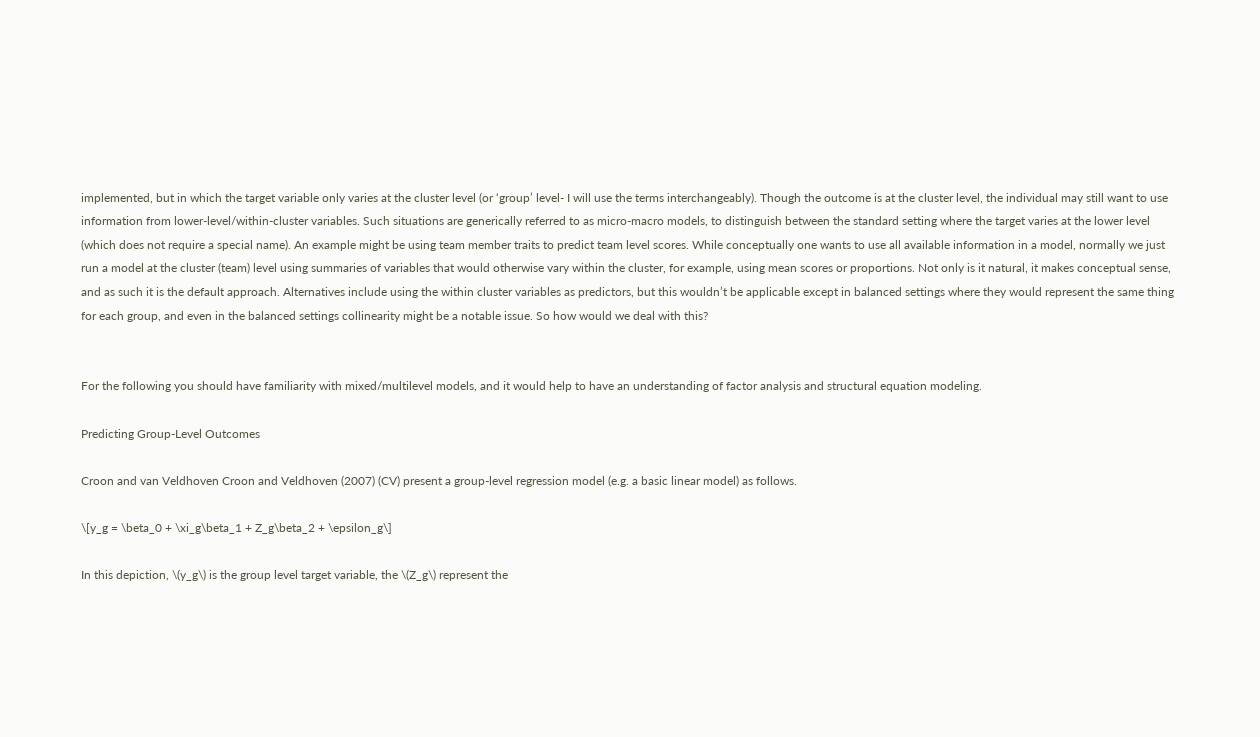implemented, but in which the target variable only varies at the cluster level (or ‘group’ level- I will use the terms interchangeably). Though the outcome is at the cluster level, the individual may still want to use information from lower-level/within-cluster variables. Such situations are generically referred to as micro-macro models, to distinguish between the standard setting where the target varies at the lower level (which does not require a special name). An example might be using team member traits to predict team level scores. While conceptually one wants to use all available information in a model, normally we just run a model at the cluster (team) level using summaries of variables that would otherwise vary within the cluster, for example, using mean scores or proportions. Not only is it natural, it makes conceptual sense, and as such it is the default approach. Alternatives include using the within cluster variables as predictors, but this wouldn’t be applicable except in balanced settings where they would represent the same thing for each group, and even in the balanced settings collinearity might be a notable issue. So how would we deal with this?


For the following you should have familiarity with mixed/multilevel models, and it would help to have an understanding of factor analysis and structural equation modeling.

Predicting Group-Level Outcomes

Croon and van Veldhoven Croon and Veldhoven (2007) (CV) present a group-level regression model (e.g. a basic linear model) as follows.

\[y_g = \beta_0 + \xi_g\beta_1 + Z_g\beta_2 + \epsilon_g\]

In this depiction, \(y_g\) is the group level target variable, the \(Z_g\) represent the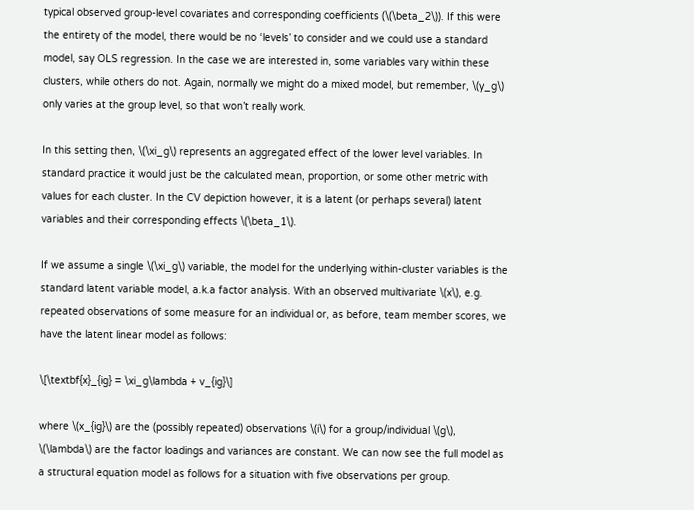typical observed group-level covariates and corresponding coefficients (\(\beta_2\)). If this were the entirety of the model, there would be no ‘levels’ to consider and we could use a standard model, say OLS regression. In the case we are interested in, some variables vary within these clusters, while others do not. Again, normally we might do a mixed model, but remember, \(y_g\) only varies at the group level, so that won’t really work.

In this setting then, \(\xi_g\) represents an aggregated effect of the lower level variables. In standard practice it would just be the calculated mean, proportion, or some other metric with values for each cluster. In the CV depiction however, it is a latent (or perhaps several) latent variables and their corresponding effects \(\beta_1\).

If we assume a single \(\xi_g\) variable, the model for the underlying within-cluster variables is the standard latent variable model, a.k.a factor analysis. With an observed multivariate \(x\), e.g. repeated observations of some measure for an individual or, as before, team member scores, we have the latent linear model as follows:

\[\textbf{x}_{ig} = \xi_g\lambda + v_{ig}\]

where \(x_{ig}\) are the (possibly repeated) observations \(i\) for a group/individual \(g\), \(\lambda\) are the factor loadings and variances are constant. We can now see the full model as a structural equation model as follows for a situation with five observations per group.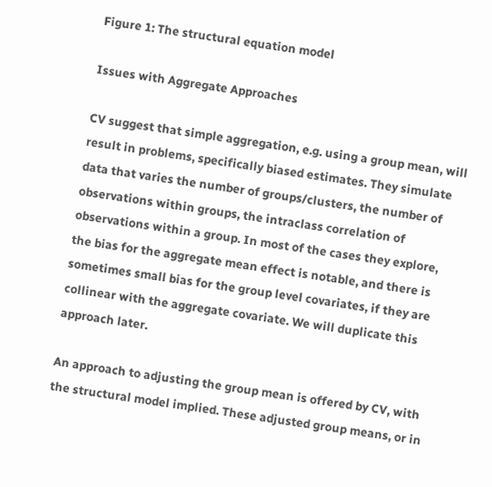Figure 1: The structural equation model

Issues with Aggregate Approaches

CV suggest that simple aggregation, e.g. using a group mean, will result in problems, specifically biased estimates. They simulate data that varies the number of groups/clusters, the number of observations within groups, the intraclass correlation of observations within a group. In most of the cases they explore, the bias for the aggregate mean effect is notable, and there is sometimes small bias for the group level covariates, if they are collinear with the aggregate covariate. We will duplicate this approach later.

An approach to adjusting the group mean is offered by CV, with the structural model implied. These adjusted group means, or in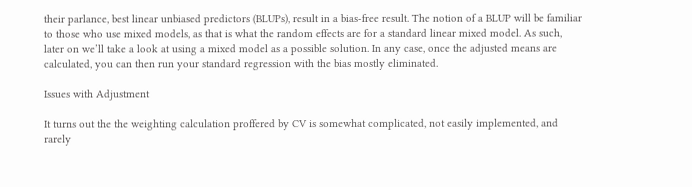their parlance, best linear unbiased predictors (BLUPs), result in a bias-free result. The notion of a BLUP will be familiar to those who use mixed models, as that is what the random effects are for a standard linear mixed model. As such, later on we’ll take a look at using a mixed model as a possible solution. In any case, once the adjusted means are calculated, you can then run your standard regression with the bias mostly eliminated.

Issues with Adjustment

It turns out the the weighting calculation proffered by CV is somewhat complicated, not easily implemented, and rarely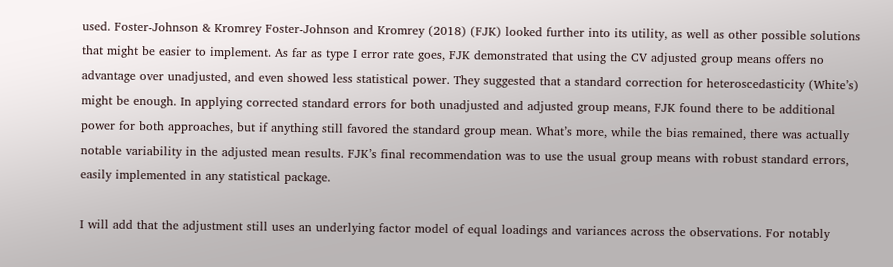used. Foster-Johnson & Kromrey Foster-Johnson and Kromrey (2018) (FJK) looked further into its utility, as well as other possible solutions that might be easier to implement. As far as type I error rate goes, FJK demonstrated that using the CV adjusted group means offers no advantage over unadjusted, and even showed less statistical power. They suggested that a standard correction for heteroscedasticity (White’s) might be enough. In applying corrected standard errors for both unadjusted and adjusted group means, FJK found there to be additional power for both approaches, but if anything still favored the standard group mean. What’s more, while the bias remained, there was actually notable variability in the adjusted mean results. FJK’s final recommendation was to use the usual group means with robust standard errors, easily implemented in any statistical package.

I will add that the adjustment still uses an underlying factor model of equal loadings and variances across the observations. For notably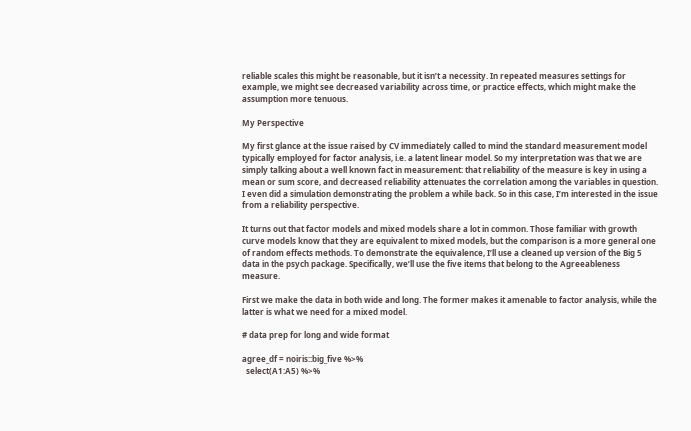reliable scales this might be reasonable, but it isn’t a necessity. In repeated measures settings for example, we might see decreased variability across time, or practice effects, which might make the assumption more tenuous.

My Perspective

My first glance at the issue raised by CV immediately called to mind the standard measurement model typically employed for factor analysis, i.e. a latent linear model. So my interpretation was that we are simply talking about a well known fact in measurement: that reliability of the measure is key in using a mean or sum score, and decreased reliability attenuates the correlation among the variables in question. I even did a simulation demonstrating the problem a while back. So in this case, I’m interested in the issue from a reliability perspective.

It turns out that factor models and mixed models share a lot in common. Those familiar with growth curve models know that they are equivalent to mixed models, but the comparison is a more general one of random effects methods. To demonstrate the equivalence, I’ll use a cleaned up version of the Big 5 data in the psych package. Specifically, we’ll use the five items that belong to the Agreeableness measure.

First we make the data in both wide and long. The former makes it amenable to factor analysis, while the latter is what we need for a mixed model.

# data prep for long and wide format

agree_df = noiris::big_five %>%
  select(A1:A5) %>%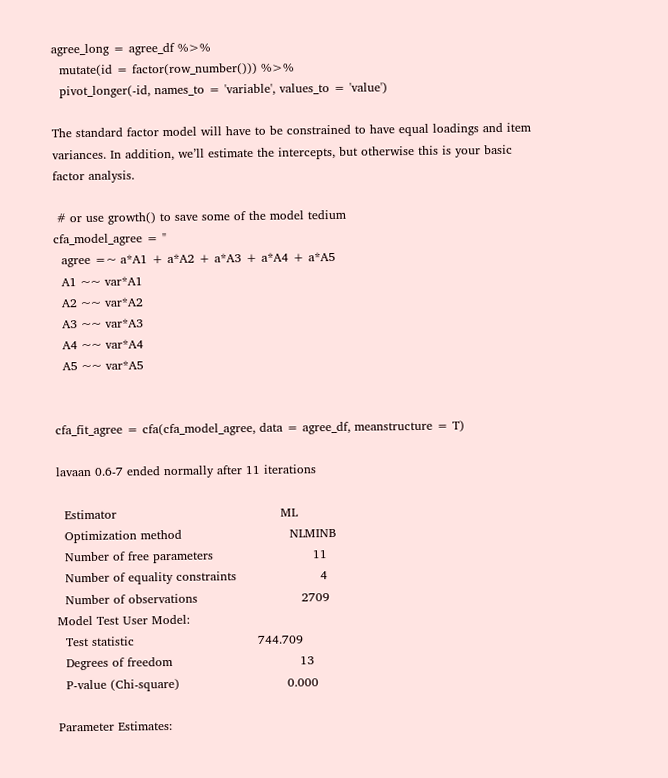agree_long = agree_df %>%
  mutate(id = factor(row_number())) %>%
  pivot_longer(-id, names_to = 'variable', values_to = 'value')

The standard factor model will have to be constrained to have equal loadings and item variances. In addition, we’ll estimate the intercepts, but otherwise this is your basic factor analysis.

 # or use growth() to save some of the model tedium
cfa_model_agree = "
  agree =~ a*A1 + a*A2 + a*A3 + a*A4 + a*A5
  A1 ~~ var*A1
  A2 ~~ var*A2
  A3 ~~ var*A3
  A4 ~~ var*A4
  A5 ~~ var*A5


cfa_fit_agree = cfa(cfa_model_agree, data = agree_df, meanstructure = T)

lavaan 0.6-7 ended normally after 11 iterations

  Estimator                                         ML
  Optimization method                           NLMINB
  Number of free parameters                         11
  Number of equality constraints                     4
  Number of observations                          2709
Model Test User Model:
  Test statistic                               744.709
  Degrees of freedom                                13
  P-value (Chi-square)                           0.000

Parameter Estimates: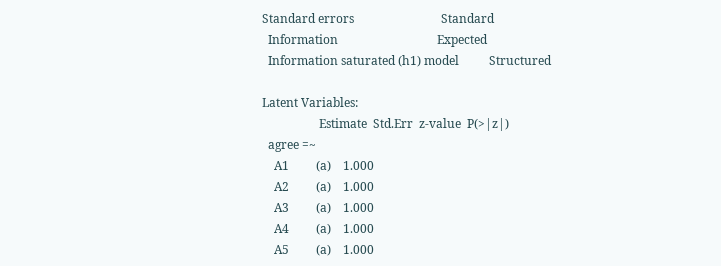Standard errors                             Standard
  Information                                 Expected
  Information saturated (h1) model          Structured

Latent Variables:
                   Estimate  Std.Err  z-value  P(>|z|)
  agree =~
    A1         (a)    1.000
    A2         (a)    1.000
    A3         (a)    1.000
    A4         (a)    1.000
    A5         (a)    1.000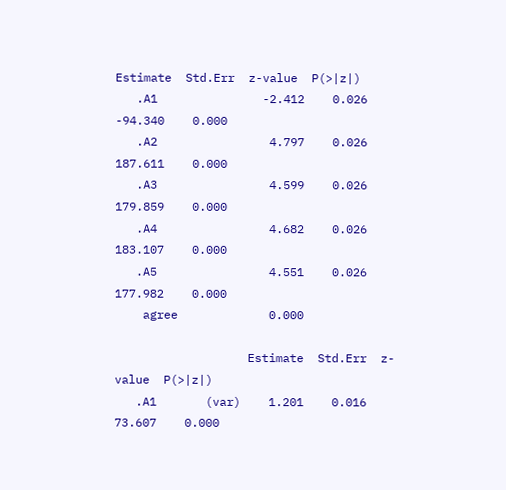Estimate  Std.Err  z-value  P(>|z|)
   .A1               -2.412    0.026  -94.340    0.000
   .A2                4.797    0.026  187.611    0.000
   .A3                4.599    0.026  179.859    0.000
   .A4                4.682    0.026  183.107    0.000
   .A5                4.551    0.026  177.982    0.000
    agree             0.000

                   Estimate  Std.Err  z-value  P(>|z|)
   .A1       (var)    1.201    0.016   73.607    0.000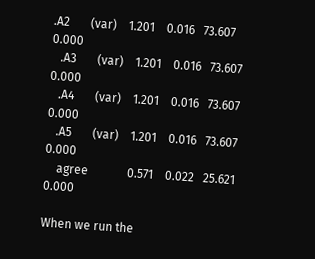.A2       (var)    1.201    0.016   73.607    0.000
   .A3       (var)    1.201    0.016   73.607    0.000
   .A4       (var)    1.201    0.016   73.607    0.000
   .A5       (var)    1.201    0.016   73.607    0.000
    agree             0.571    0.022   25.621    0.000

When we run the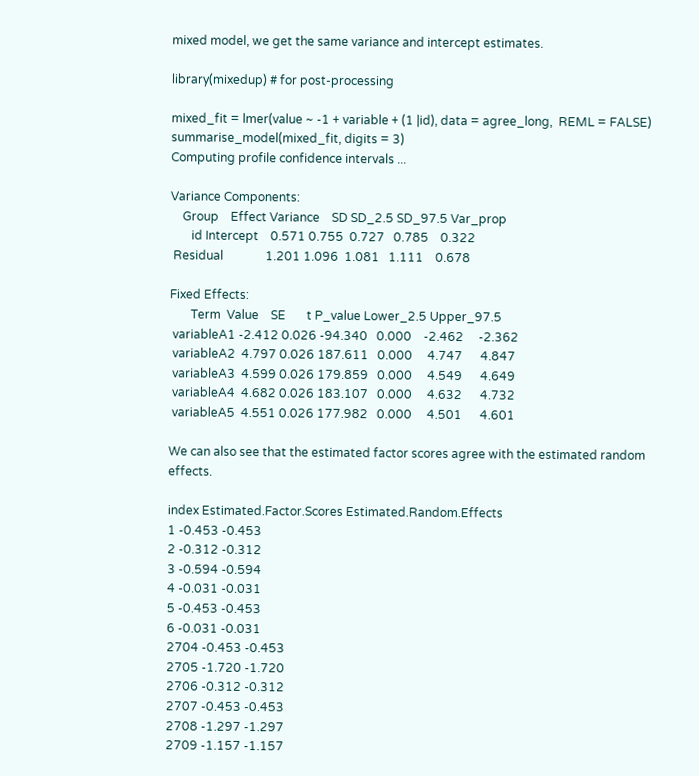mixed model, we get the same variance and intercept estimates.

library(mixedup) # for post-processing

mixed_fit = lmer(value ~ -1 + variable + (1 |id), data = agree_long,  REML = FALSE)
summarise_model(mixed_fit, digits = 3)
Computing profile confidence intervals ...

Variance Components:
    Group    Effect Variance    SD SD_2.5 SD_97.5 Var_prop
       id Intercept    0.571 0.755  0.727   0.785    0.322
 Residual              1.201 1.096  1.081   1.111    0.678

Fixed Effects:
       Term  Value    SE       t P_value Lower_2.5 Upper_97.5
 variableA1 -2.412 0.026 -94.340   0.000    -2.462     -2.362
 variableA2  4.797 0.026 187.611   0.000     4.747      4.847
 variableA3  4.599 0.026 179.859   0.000     4.549      4.649
 variableA4  4.682 0.026 183.107   0.000     4.632      4.732
 variableA5  4.551 0.026 177.982   0.000     4.501      4.601

We can also see that the estimated factor scores agree with the estimated random effects.

index Estimated.Factor.Scores Estimated.Random.Effects
1 -0.453 -0.453
2 -0.312 -0.312
3 -0.594 -0.594
4 -0.031 -0.031
5 -0.453 -0.453
6 -0.031 -0.031
2704 -0.453 -0.453
2705 -1.720 -1.720
2706 -0.312 -0.312
2707 -0.453 -0.453
2708 -1.297 -1.297
2709 -1.157 -1.157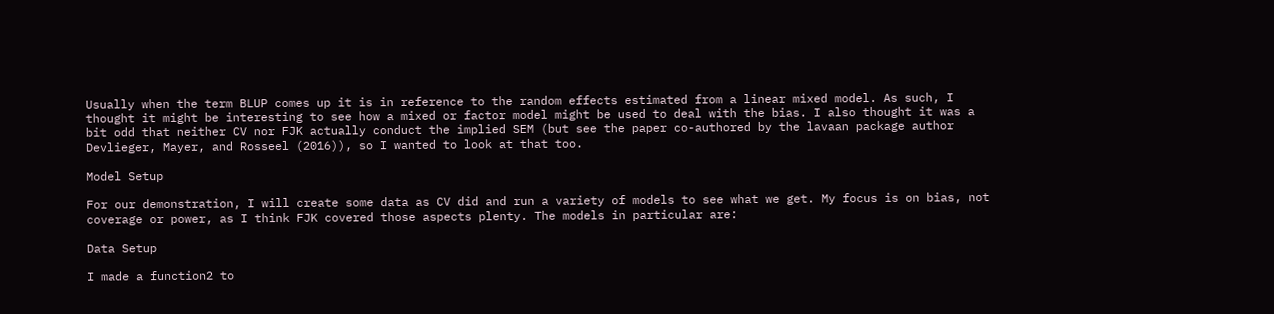Usually when the term BLUP comes up it is in reference to the random effects estimated from a linear mixed model. As such, I thought it might be interesting to see how a mixed or factor model might be used to deal with the bias. I also thought it was a bit odd that neither CV nor FJK actually conduct the implied SEM (but see the paper co-authored by the lavaan package author Devlieger, Mayer, and Rosseel (2016)), so I wanted to look at that too.

Model Setup

For our demonstration, I will create some data as CV did and run a variety of models to see what we get. My focus is on bias, not coverage or power, as I think FJK covered those aspects plenty. The models in particular are:

Data Setup

I made a function2 to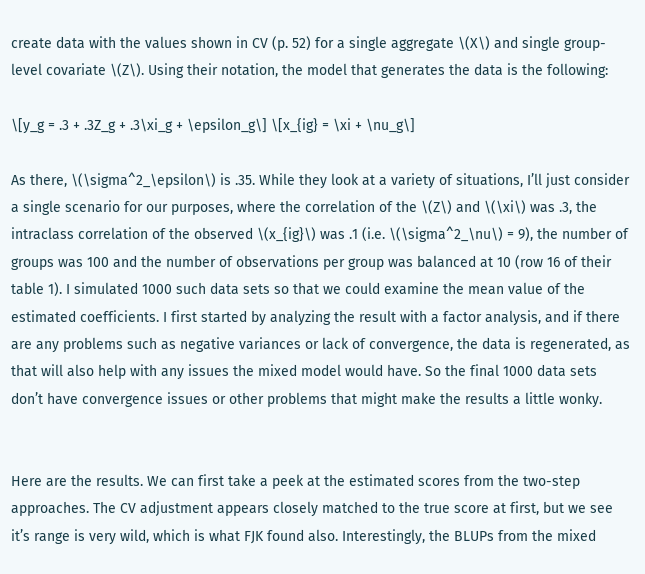create data with the values shown in CV (p. 52) for a single aggregate \(X\) and single group-level covariate \(Z\). Using their notation, the model that generates the data is the following:

\[y_g = .3 + .3Z_g + .3\xi_g + \epsilon_g\] \[x_{ig} = \xi + \nu_g\]

As there, \(\sigma^2_\epsilon\) is .35. While they look at a variety of situations, I’ll just consider a single scenario for our purposes, where the correlation of the \(Z\) and \(\xi\) was .3, the intraclass correlation of the observed \(x_{ig}\) was .1 (i.e. \(\sigma^2_\nu\) = 9), the number of groups was 100 and the number of observations per group was balanced at 10 (row 16 of their table 1). I simulated 1000 such data sets so that we could examine the mean value of the estimated coefficients. I first started by analyzing the result with a factor analysis, and if there are any problems such as negative variances or lack of convergence, the data is regenerated, as that will also help with any issues the mixed model would have. So the final 1000 data sets don’t have convergence issues or other problems that might make the results a little wonky.


Here are the results. We can first take a peek at the estimated scores from the two-step approaches. The CV adjustment appears closely matched to the true score at first, but we see it’s range is very wild, which is what FJK found also. Interestingly, the BLUPs from the mixed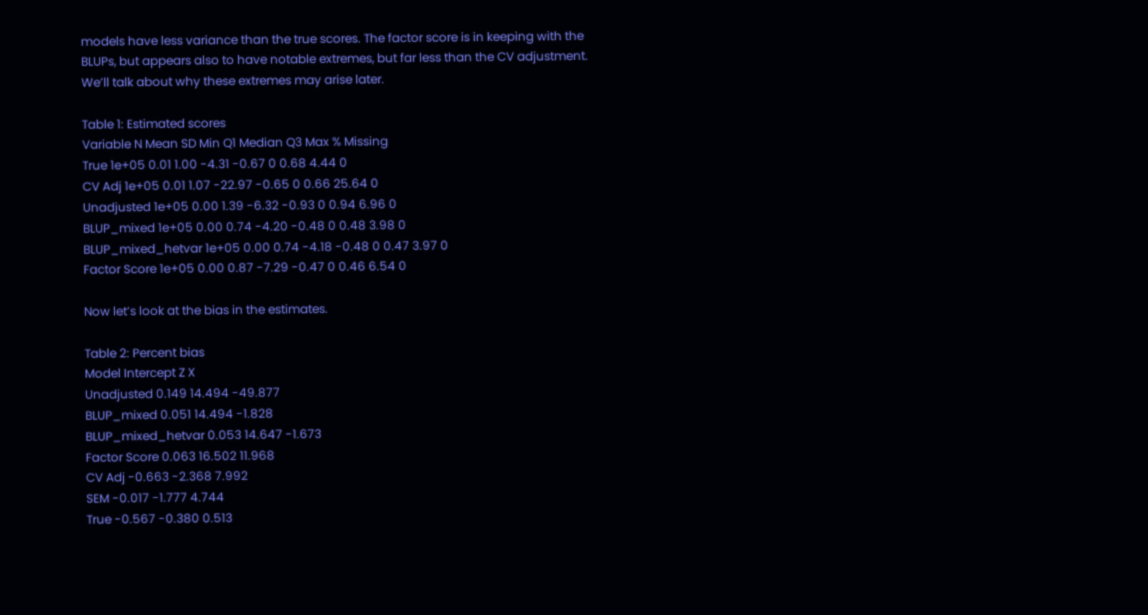models have less variance than the true scores. The factor score is in keeping with the BLUPs, but appears also to have notable extremes, but far less than the CV adjustment. We’ll talk about why these extremes may arise later.

Table 1: Estimated scores
Variable N Mean SD Min Q1 Median Q3 Max % Missing
True 1e+05 0.01 1.00 -4.31 -0.67 0 0.68 4.44 0
CV Adj 1e+05 0.01 1.07 -22.97 -0.65 0 0.66 25.64 0
Unadjusted 1e+05 0.00 1.39 -6.32 -0.93 0 0.94 6.96 0
BLUP_mixed 1e+05 0.00 0.74 -4.20 -0.48 0 0.48 3.98 0
BLUP_mixed_hetvar 1e+05 0.00 0.74 -4.18 -0.48 0 0.47 3.97 0
Factor Score 1e+05 0.00 0.87 -7.29 -0.47 0 0.46 6.54 0

Now let’s look at the bias in the estimates.

Table 2: Percent bias
Model Intercept Z X
Unadjusted 0.149 14.494 -49.877
BLUP_mixed 0.051 14.494 -1.828
BLUP_mixed_hetvar 0.053 14.647 -1.673
Factor Score 0.063 16.502 11.968
CV Adj -0.663 -2.368 7.992
SEM -0.017 -1.777 4.744
True -0.567 -0.380 0.513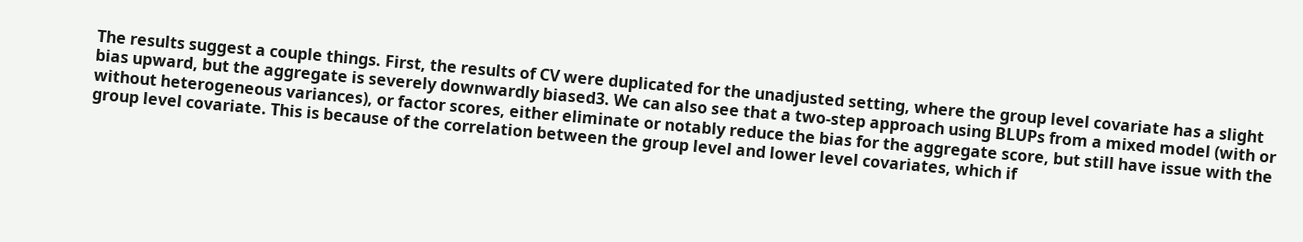The results suggest a couple things. First, the results of CV were duplicated for the unadjusted setting, where the group level covariate has a slight bias upward, but the aggregate is severely downwardly biased3. We can also see that a two-step approach using BLUPs from a mixed model (with or without heterogeneous variances), or factor scores, either eliminate or notably reduce the bias for the aggregate score, but still have issue with the group level covariate. This is because of the correlation between the group level and lower level covariates, which if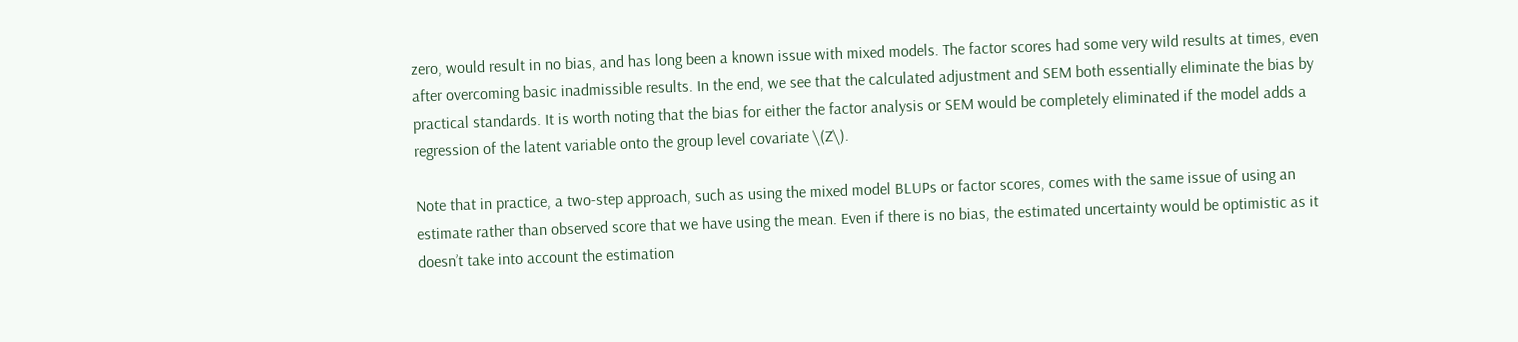zero, would result in no bias, and has long been a known issue with mixed models. The factor scores had some very wild results at times, even after overcoming basic inadmissible results. In the end, we see that the calculated adjustment and SEM both essentially eliminate the bias by practical standards. It is worth noting that the bias for either the factor analysis or SEM would be completely eliminated if the model adds a regression of the latent variable onto the group level covariate \(Z\).

Note that in practice, a two-step approach, such as using the mixed model BLUPs or factor scores, comes with the same issue of using an estimate rather than observed score that we have using the mean. Even if there is no bias, the estimated uncertainty would be optimistic as it doesn’t take into account the estimation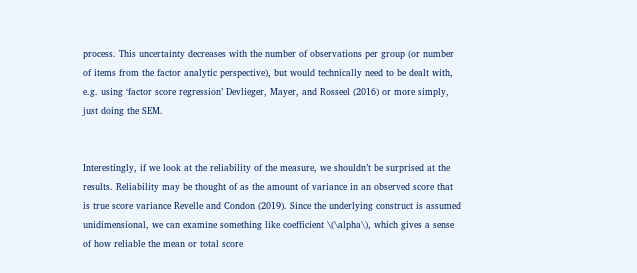process. This uncertainty decreases with the number of observations per group (or number of items from the factor analytic perspective), but would technically need to be dealt with, e.g. using ‘factor score regression’ Devlieger, Mayer, and Rosseel (2016) or more simply, just doing the SEM.


Interestingly, if we look at the reliability of the measure, we shouldn’t be surprised at the results. Reliability may be thought of as the amount of variance in an observed score that is true score variance Revelle and Condon (2019). Since the underlying construct is assumed unidimensional, we can examine something like coefficient \(\alpha\), which gives a sense of how reliable the mean or total score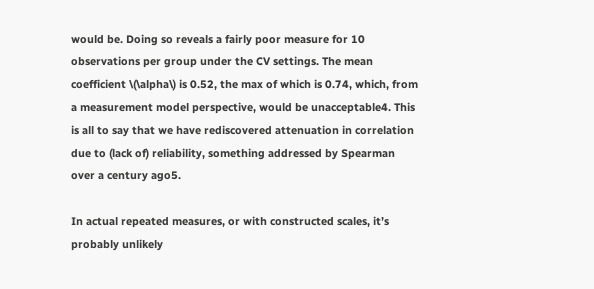would be. Doing so reveals a fairly poor measure for 10 observations per group under the CV settings. The mean coefficient \(\alpha\) is 0.52, the max of which is 0.74, which, from a measurement model perspective, would be unacceptable4. This is all to say that we have rediscovered attenuation in correlation due to (lack of) reliability, something addressed by Spearman over a century ago5.

In actual repeated measures, or with constructed scales, it’s probably unlikely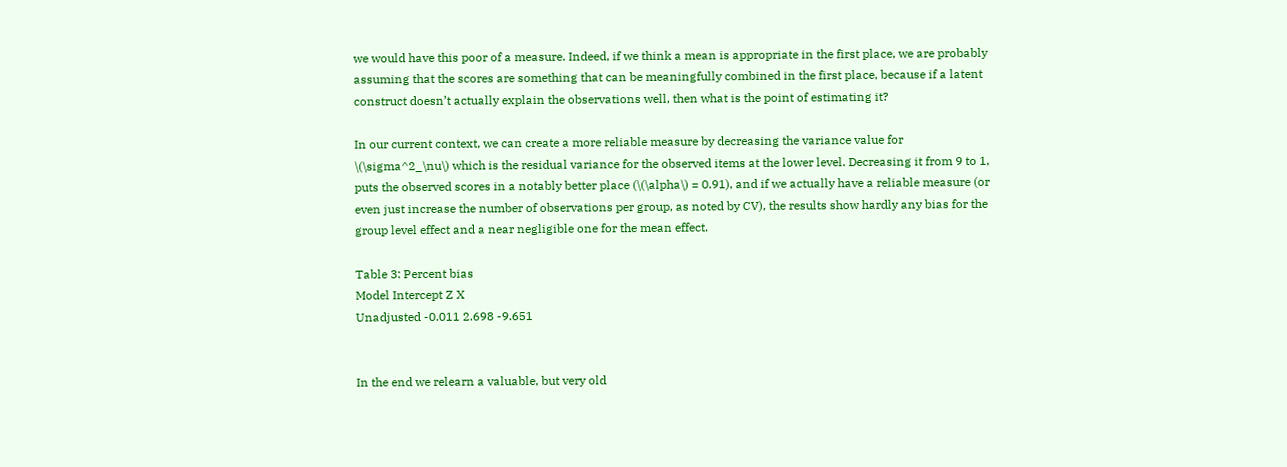we would have this poor of a measure. Indeed, if we think a mean is appropriate in the first place, we are probably assuming that the scores are something that can be meaningfully combined in the first place, because if a latent construct doesn’t actually explain the observations well, then what is the point of estimating it?

In our current context, we can create a more reliable measure by decreasing the variance value for \(\sigma^2_\nu\) which is the residual variance for the observed items at the lower level. Decreasing it from 9 to 1, puts the observed scores in a notably better place (\(\alpha\) = 0.91), and if we actually have a reliable measure (or even just increase the number of observations per group, as noted by CV), the results show hardly any bias for the group level effect and a near negligible one for the mean effect.

Table 3: Percent bias
Model Intercept Z X
Unadjusted -0.011 2.698 -9.651


In the end we relearn a valuable, but very old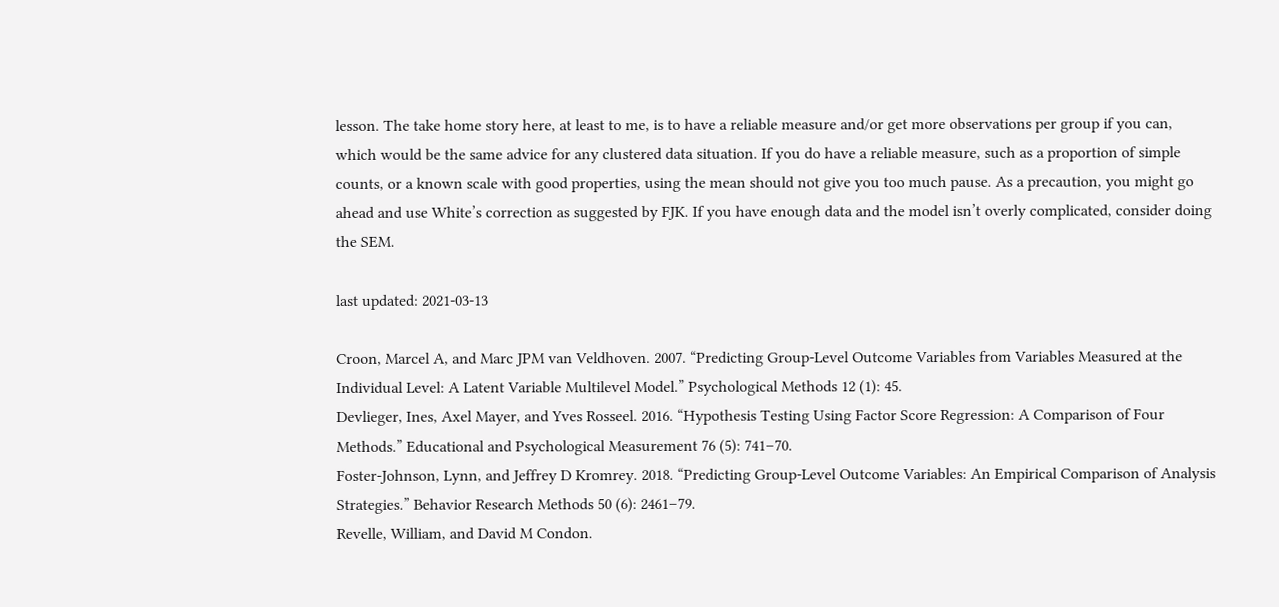lesson. The take home story here, at least to me, is to have a reliable measure and/or get more observations per group if you can, which would be the same advice for any clustered data situation. If you do have a reliable measure, such as a proportion of simple counts, or a known scale with good properties, using the mean should not give you too much pause. As a precaution, you might go ahead and use White’s correction as suggested by FJK. If you have enough data and the model isn’t overly complicated, consider doing the SEM.

last updated: 2021-03-13

Croon, Marcel A, and Marc JPM van Veldhoven. 2007. “Predicting Group-Level Outcome Variables from Variables Measured at the Individual Level: A Latent Variable Multilevel Model.” Psychological Methods 12 (1): 45.
Devlieger, Ines, Axel Mayer, and Yves Rosseel. 2016. “Hypothesis Testing Using Factor Score Regression: A Comparison of Four Methods.” Educational and Psychological Measurement 76 (5): 741–70.
Foster-Johnson, Lynn, and Jeffrey D Kromrey. 2018. “Predicting Group-Level Outcome Variables: An Empirical Comparison of Analysis Strategies.” Behavior Research Methods 50 (6): 2461–79.
Revelle, William, and David M Condon.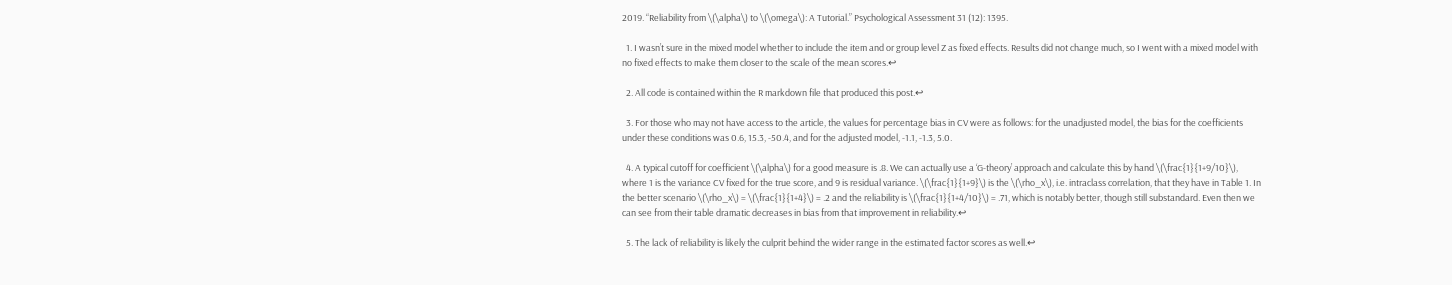2019. “Reliability from \(\alpha\) to \(\omega\): A Tutorial.” Psychological Assessment 31 (12): 1395.

  1. I wasn’t sure in the mixed model whether to include the item and or group level Z as fixed effects. Results did not change much, so I went with a mixed model with no fixed effects to make them closer to the scale of the mean scores.↩

  2. All code is contained within the R markdown file that produced this post.↩

  3. For those who may not have access to the article, the values for percentage bias in CV were as follows: for the unadjusted model, the bias for the coefficients under these conditions was 0.6, 15.3, -50.4, and for the adjusted model, -1.1, -1.3, 5.0.

  4. A typical cutoff for coefficient \(\alpha\) for a good measure is .8. We can actually use a ‘G-theory’ approach and calculate this by hand \(\frac{1}{1+9/10}\), where 1 is the variance CV fixed for the true score, and 9 is residual variance. \(\frac{1}{1+9}\) is the \(\rho_x\), i.e. intraclass correlation, that they have in Table 1. In the better scenario \(\rho_x\) = \(\frac{1}{1+4}\) = .2 and the reliability is \(\frac{1}{1+4/10}\) = .71, which is notably better, though still substandard. Even then we can see from their table dramatic decreases in bias from that improvement in reliability.↩

  5. The lack of reliability is likely the culprit behind the wider range in the estimated factor scores as well.↩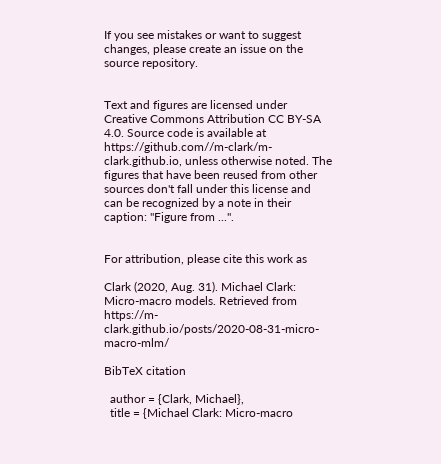If you see mistakes or want to suggest changes, please create an issue on the source repository.


Text and figures are licensed under Creative Commons Attribution CC BY-SA 4.0. Source code is available at https://github.com//m-clark/m-clark.github.io, unless otherwise noted. The figures that have been reused from other sources don't fall under this license and can be recognized by a note in their caption: "Figure from ...".


For attribution, please cite this work as

Clark (2020, Aug. 31). Michael Clark: Micro-macro models. Retrieved from https://m-clark.github.io/posts/2020-08-31-micro-macro-mlm/

BibTeX citation

  author = {Clark, Michael},
  title = {Michael Clark: Micro-macro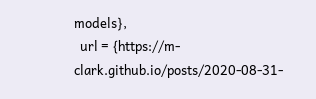models},
  url = {https://m-clark.github.io/posts/2020-08-31-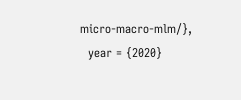micro-macro-mlm/},
  year = {2020}